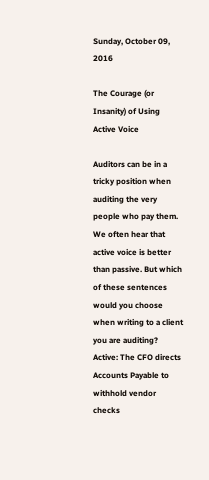Sunday, October 09, 2016

The Courage (or Insanity) of Using Active Voice

Auditors can be in a tricky position when auditing the very people who pay them. We often hear that active voice is better than passive. But which of these sentences would you choose when writing to a client you are auditing?
Active: The CFO directs Accounts Payable to withhold vendor checks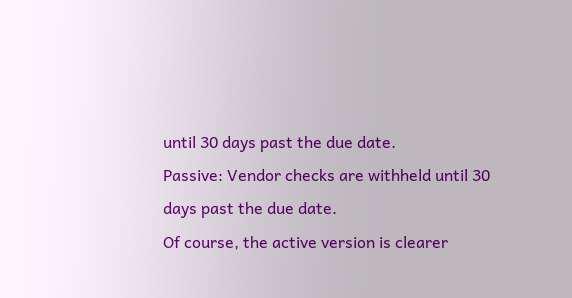until 30 days past the due date.
Passive: Vendor checks are withheld until 30 days past the due date.
Of course, the active version is clearer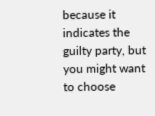because it indicates the guilty party, but you might want to choose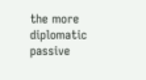the more diplomatic passive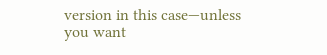version in this case—unless you want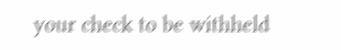your check to be withheld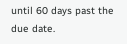until 60 days past the due date.